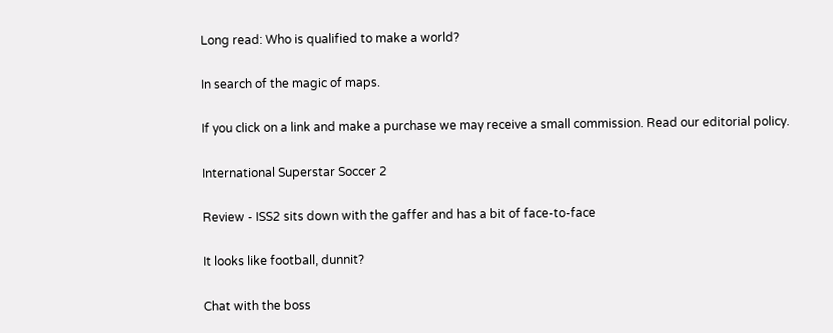Long read: Who is qualified to make a world?

In search of the magic of maps.

If you click on a link and make a purchase we may receive a small commission. Read our editorial policy.

International Superstar Soccer 2

Review - ISS2 sits down with the gaffer and has a bit of face-to-face

It looks like football, dunnit?

Chat with the boss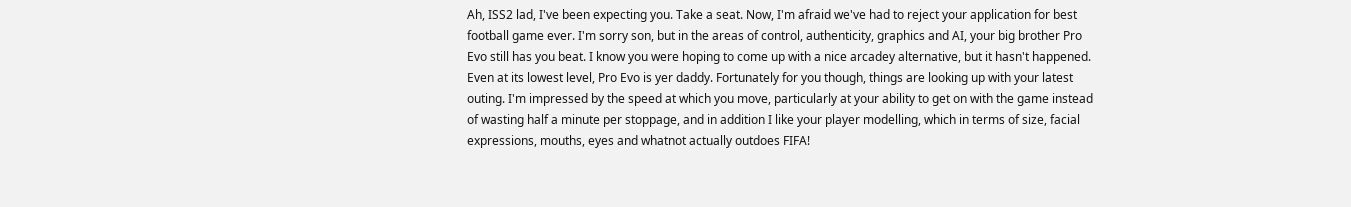Ah, ISS2 lad, I've been expecting you. Take a seat. Now, I'm afraid we've had to reject your application for best football game ever. I'm sorry son, but in the areas of control, authenticity, graphics and AI, your big brother Pro Evo still has you beat. I know you were hoping to come up with a nice arcadey alternative, but it hasn't happened. Even at its lowest level, Pro Evo is yer daddy. Fortunately for you though, things are looking up with your latest outing. I'm impressed by the speed at which you move, particularly at your ability to get on with the game instead of wasting half a minute per stoppage, and in addition I like your player modelling, which in terms of size, facial expressions, mouths, eyes and whatnot actually outdoes FIFA!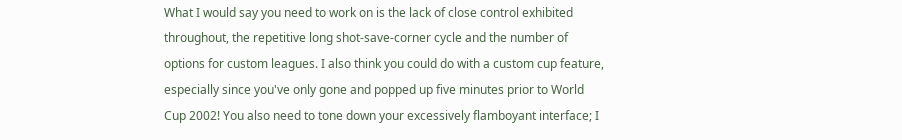What I would say you need to work on is the lack of close control exhibited throughout, the repetitive long shot-save-corner cycle and the number of options for custom leagues. I also think you could do with a custom cup feature, especially since you've only gone and popped up five minutes prior to World Cup 2002! You also need to tone down your excessively flamboyant interface; I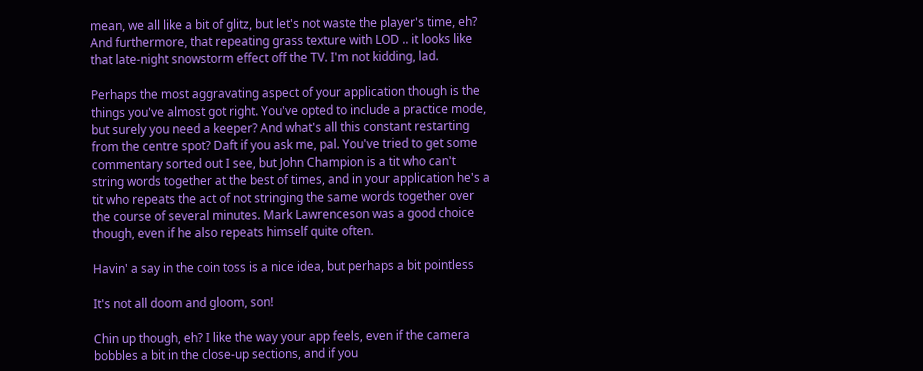mean, we all like a bit of glitz, but let's not waste the player's time, eh? And furthermore, that repeating grass texture with LOD .. it looks like that late-night snowstorm effect off the TV. I'm not kidding, lad.

Perhaps the most aggravating aspect of your application though is the things you've almost got right. You've opted to include a practice mode, but surely you need a keeper? And what's all this constant restarting from the centre spot? Daft if you ask me, pal. You've tried to get some commentary sorted out I see, but John Champion is a tit who can't string words together at the best of times, and in your application he's a tit who repeats the act of not stringing the same words together over the course of several minutes. Mark Lawrenceson was a good choice though, even if he also repeats himself quite often.

Havin' a say in the coin toss is a nice idea, but perhaps a bit pointless

It's not all doom and gloom, son!

Chin up though, eh? I like the way your app feels, even if the camera bobbles a bit in the close-up sections, and if you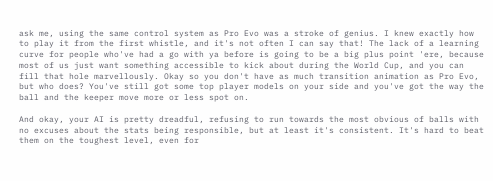ask me, using the same control system as Pro Evo was a stroke of genius. I knew exactly how to play it from the first whistle, and it's not often I can say that! The lack of a learning curve for people who've had a go with ya before is going to be a big plus point 'ere, because most of us just want something accessible to kick about during the World Cup, and you can fill that hole marvellously. Okay so you don't have as much transition animation as Pro Evo, but who does? You've still got some top player models on your side and you've got the way the ball and the keeper move more or less spot on.

And okay, your AI is pretty dreadful, refusing to run towards the most obvious of balls with no excuses about the stats being responsible, but at least it's consistent. It's hard to beat them on the toughest level, even for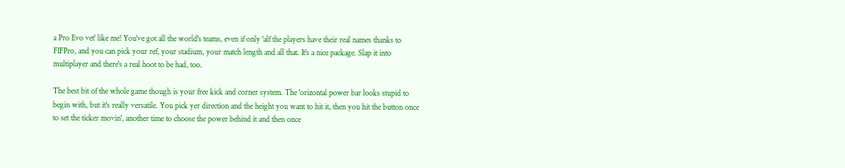a Pro Evo vet' like me! You've got all the world's teams, even if only 'alf the players have their real names thanks to FIFPro, and you can pick your ref, your stadium, your match length and all that. It's a nice package. Slap it into multiplayer and there's a real hoot to be had, too.

The best bit of the whole game though is your free kick and corner system. The 'orizontal power bar looks stupid to begin with, but it's really versatile. You pick yer direction and the height you want to hit it, then you hit the button once to set the ticker movin', another time to choose the power behind it and then once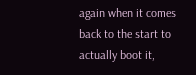again when it comes back to the start to actually boot it,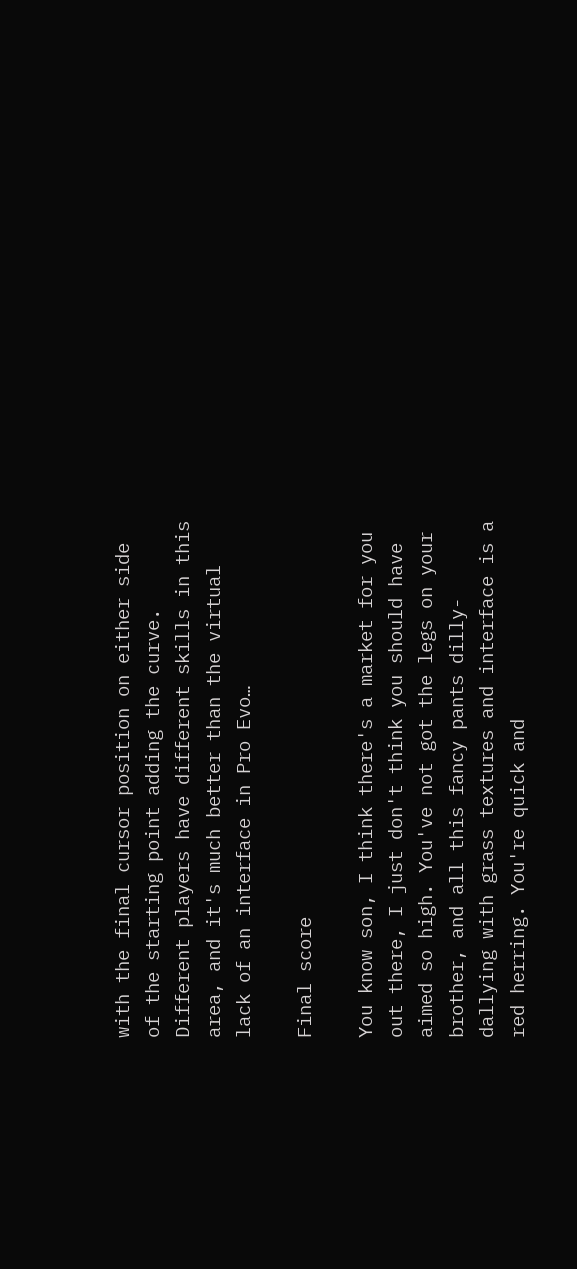with the final cursor position on either side of the starting point adding the curve. Different players have different skills in this area, and it's much better than the virtual lack of an interface in Pro Evo…

Final score

You know son, I think there's a market for you out there, I just don't think you should have aimed so high. You've not got the legs on your brother, and all this fancy pants dilly-dallying with grass textures and interface is a red herring. You're quick and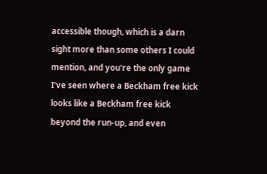accessible though, which is a darn sight more than some others I could mention, and you're the only game I've seen where a Beckham free kick looks like a Beckham free kick beyond the run-up, and even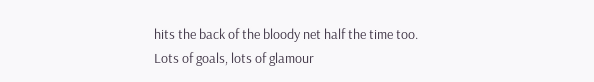hits the back of the bloody net half the time too. Lots of goals, lots of glamour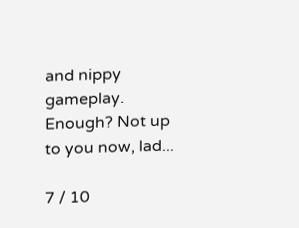and nippy gameplay. Enough? Not up to you now, lad...

7 / 10